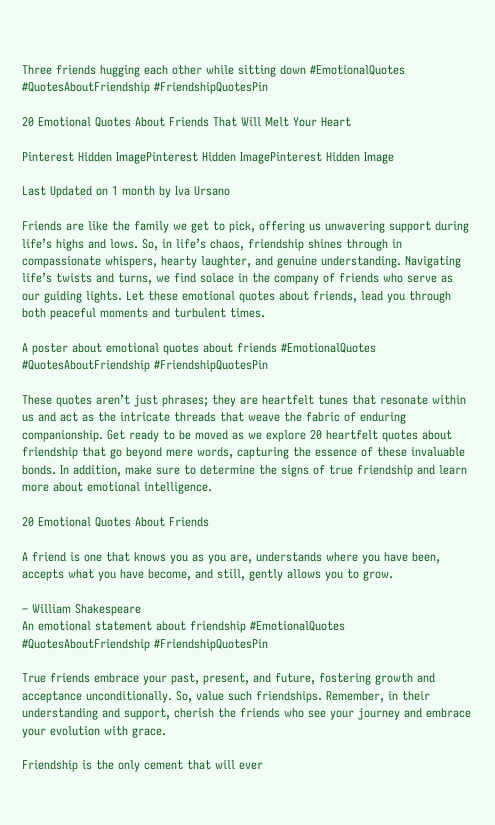Three friends hugging each other while sitting down #EmotionalQuotes #QuotesAboutFriendship #FriendshipQuotesPin

20 Emotional Quotes About Friends That Will Melt Your Heart

Pinterest Hidden ImagePinterest Hidden ImagePinterest Hidden Image

Last Updated on 1 month by Iva Ursano

Friends are like the family we get to pick, offering us unwavering support during life’s highs and lows. So, in life’s chaos, friendship shines through in compassionate whispers, hearty laughter, and genuine understanding. Navigating life’s twists and turns, we find solace in the company of friends who serve as our guiding lights. Let these emotional quotes about friends, lead you through both peaceful moments and turbulent times.

A poster about emotional quotes about friends #EmotionalQuotes #QuotesAboutFriendship #FriendshipQuotesPin

These quotes aren’t just phrases; they are heartfelt tunes that resonate within us and act as the intricate threads that weave the fabric of enduring companionship. Get ready to be moved as we explore 20 heartfelt quotes about friendship that go beyond mere words, capturing the essence of these invaluable bonds. In addition, make sure to determine the signs of true friendship and learn more about emotional intelligence.

20 Emotional Quotes About Friends

A friend is one that knows you as you are, understands where you have been, accepts what you have become, and still, gently allows you to grow.

– William Shakespeare
An emotional statement about friendship #EmotionalQuotes #QuotesAboutFriendship #FriendshipQuotesPin

True friends embrace your past, present, and future, fostering growth and acceptance unconditionally. So, value such friendships. Remember, in their understanding and support, cherish the friends who see your journey and embrace your evolution with grace.

Friendship is the only cement that will ever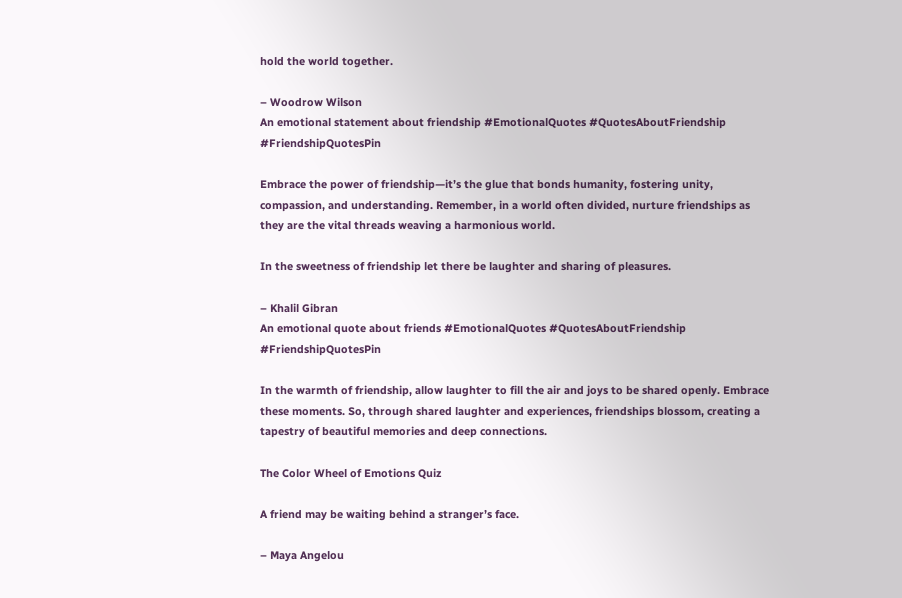hold the world together.

– Woodrow Wilson
An emotional statement about friendship #EmotionalQuotes #QuotesAboutFriendship #FriendshipQuotesPin

Embrace the power of friendship—it’s the glue that bonds humanity, fostering unity, compassion, and understanding. Remember, in a world often divided, nurture friendships as they are the vital threads weaving a harmonious world.

In the sweetness of friendship let there be laughter and sharing of pleasures.

– Khalil Gibran
An emotional quote about friends #EmotionalQuotes #QuotesAboutFriendship #FriendshipQuotesPin

In the warmth of friendship, allow laughter to fill the air and joys to be shared openly. Embrace these moments. So, through shared laughter and experiences, friendships blossom, creating a tapestry of beautiful memories and deep connections.

The Color Wheel of Emotions Quiz

A friend may be waiting behind a stranger’s face.

– Maya Angelou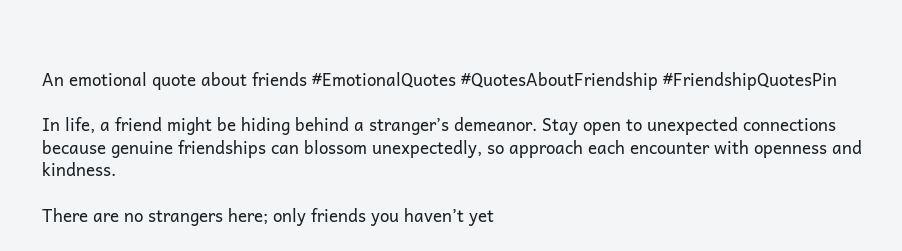An emotional quote about friends #EmotionalQuotes #QuotesAboutFriendship #FriendshipQuotesPin

In life, a friend might be hiding behind a stranger’s demeanor. Stay open to unexpected connections because genuine friendships can blossom unexpectedly, so approach each encounter with openness and kindness.

There are no strangers here; only friends you haven’t yet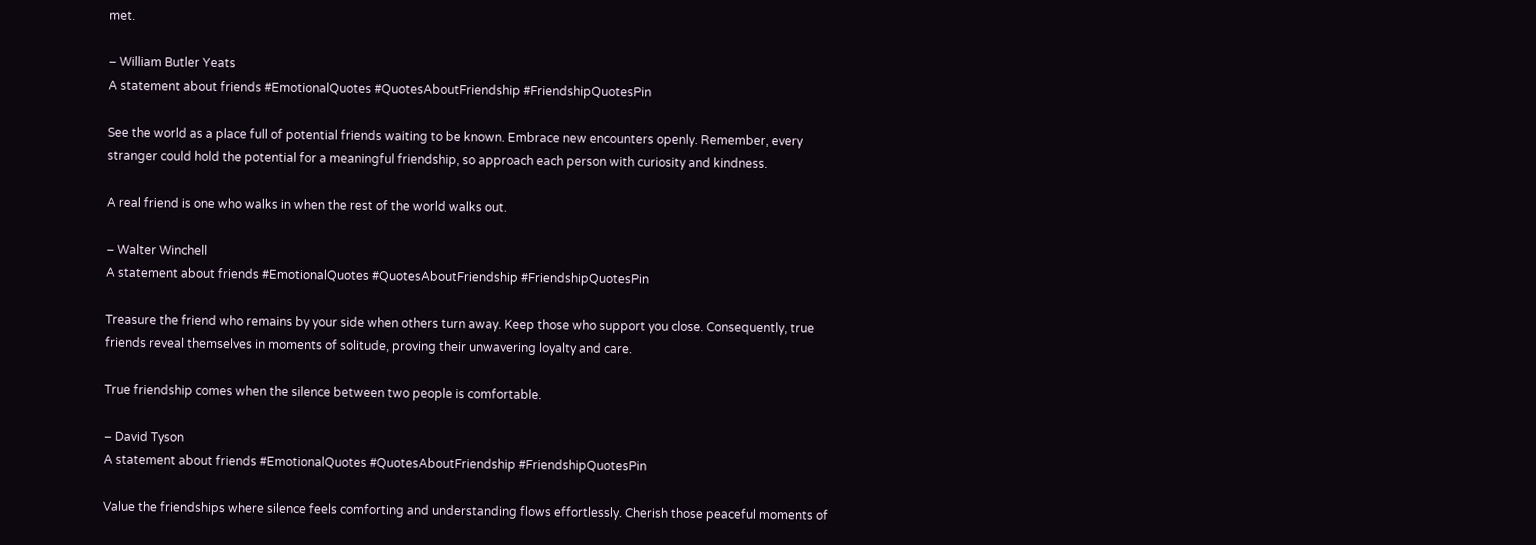met.

– William Butler Yeats
A statement about friends #EmotionalQuotes #QuotesAboutFriendship #FriendshipQuotesPin

See the world as a place full of potential friends waiting to be known. Embrace new encounters openly. Remember, every stranger could hold the potential for a meaningful friendship, so approach each person with curiosity and kindness.

A real friend is one who walks in when the rest of the world walks out.

– Walter Winchell
A statement about friends #EmotionalQuotes #QuotesAboutFriendship #FriendshipQuotesPin

Treasure the friend who remains by your side when others turn away. Keep those who support you close. Consequently, true friends reveal themselves in moments of solitude, proving their unwavering loyalty and care.

True friendship comes when the silence between two people is comfortable.

– David Tyson
A statement about friends #EmotionalQuotes #QuotesAboutFriendship #FriendshipQuotesPin

Value the friendships where silence feels comforting and understanding flows effortlessly. Cherish those peaceful moments of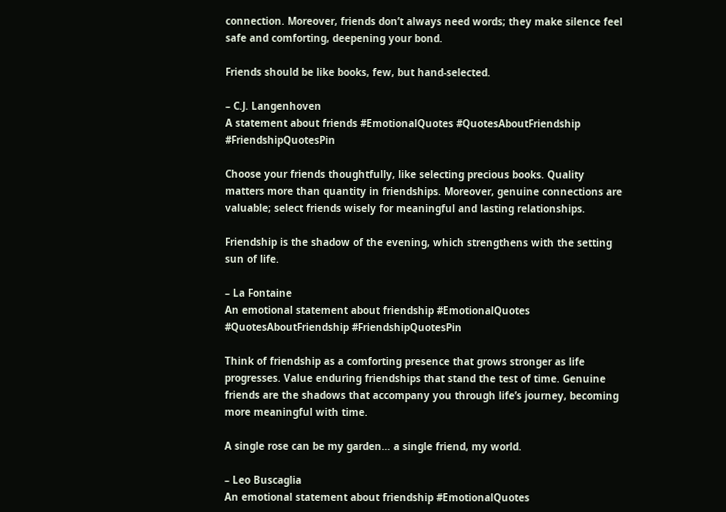connection. Moreover, friends don’t always need words; they make silence feel safe and comforting, deepening your bond.

Friends should be like books, few, but hand-selected.

– C.J. Langenhoven
A statement about friends #EmotionalQuotes #QuotesAboutFriendship #FriendshipQuotesPin

Choose your friends thoughtfully, like selecting precious books. Quality matters more than quantity in friendships. Moreover, genuine connections are valuable; select friends wisely for meaningful and lasting relationships.

Friendship is the shadow of the evening, which strengthens with the setting sun of life.

– La Fontaine
An emotional statement about friendship #EmotionalQuotes #QuotesAboutFriendship #FriendshipQuotesPin

Think of friendship as a comforting presence that grows stronger as life progresses. Value enduring friendships that stand the test of time. Genuine friends are the shadows that accompany you through life’s journey, becoming more meaningful with time.

A single rose can be my garden… a single friend, my world.

– Leo Buscaglia
An emotional statement about friendship #EmotionalQuotes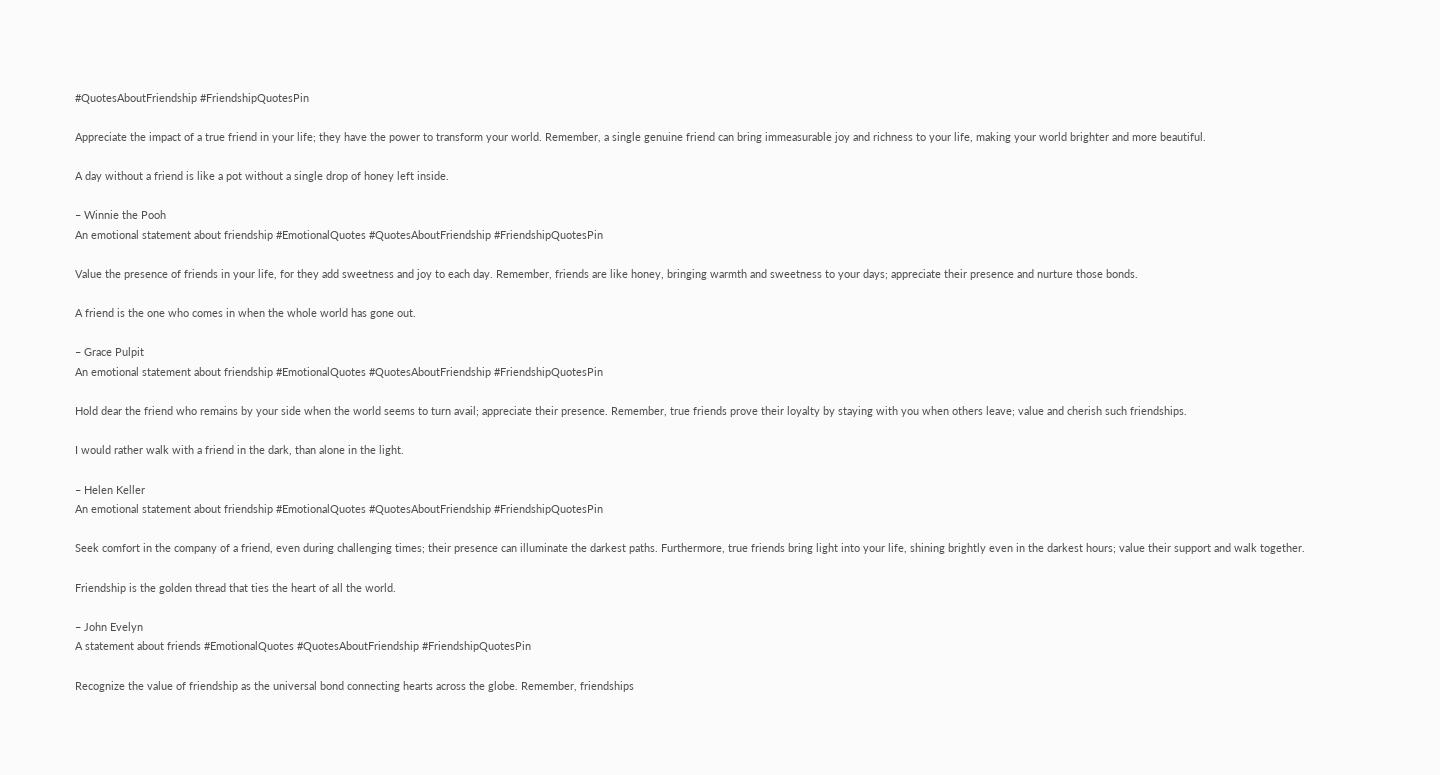#QuotesAboutFriendship #FriendshipQuotesPin

Appreciate the impact of a true friend in your life; they have the power to transform your world. Remember, a single genuine friend can bring immeasurable joy and richness to your life, making your world brighter and more beautiful.

A day without a friend is like a pot without a single drop of honey left inside.

– Winnie the Pooh
An emotional statement about friendship #EmotionalQuotes #QuotesAboutFriendship #FriendshipQuotesPin

Value the presence of friends in your life, for they add sweetness and joy to each day. Remember, friends are like honey, bringing warmth and sweetness to your days; appreciate their presence and nurture those bonds.

A friend is the one who comes in when the whole world has gone out.

– Grace Pulpit
An emotional statement about friendship #EmotionalQuotes #QuotesAboutFriendship #FriendshipQuotesPin

Hold dear the friend who remains by your side when the world seems to turn avail; appreciate their presence. Remember, true friends prove their loyalty by staying with you when others leave; value and cherish such friendships.

I would rather walk with a friend in the dark, than alone in the light.

– Helen Keller
An emotional statement about friendship #EmotionalQuotes #QuotesAboutFriendship #FriendshipQuotesPin

Seek comfort in the company of a friend, even during challenging times; their presence can illuminate the darkest paths. Furthermore, true friends bring light into your life, shining brightly even in the darkest hours; value their support and walk together.

Friendship is the golden thread that ties the heart of all the world.

– John Evelyn
A statement about friends #EmotionalQuotes #QuotesAboutFriendship #FriendshipQuotesPin

Recognize the value of friendship as the universal bond connecting hearts across the globe. Remember, friendships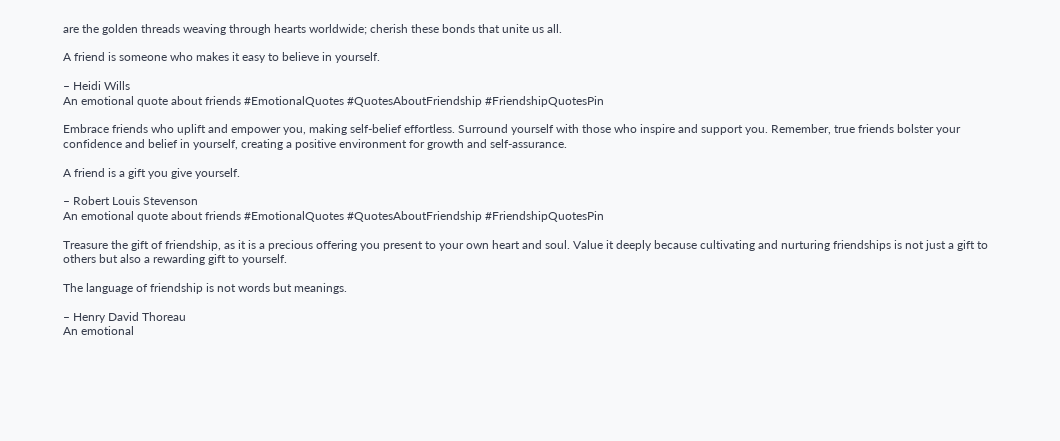are the golden threads weaving through hearts worldwide; cherish these bonds that unite us all.

A friend is someone who makes it easy to believe in yourself.

– Heidi Wills
An emotional quote about friends #EmotionalQuotes #QuotesAboutFriendship #FriendshipQuotesPin

Embrace friends who uplift and empower you, making self-belief effortless. Surround yourself with those who inspire and support you. Remember, true friends bolster your confidence and belief in yourself, creating a positive environment for growth and self-assurance.

A friend is a gift you give yourself.

– Robert Louis Stevenson
An emotional quote about friends #EmotionalQuotes #QuotesAboutFriendship #FriendshipQuotesPin

Treasure the gift of friendship, as it is a precious offering you present to your own heart and soul. Value it deeply because cultivating and nurturing friendships is not just a gift to others but also a rewarding gift to yourself.

The language of friendship is not words but meanings.

– Henry David Thoreau
An emotional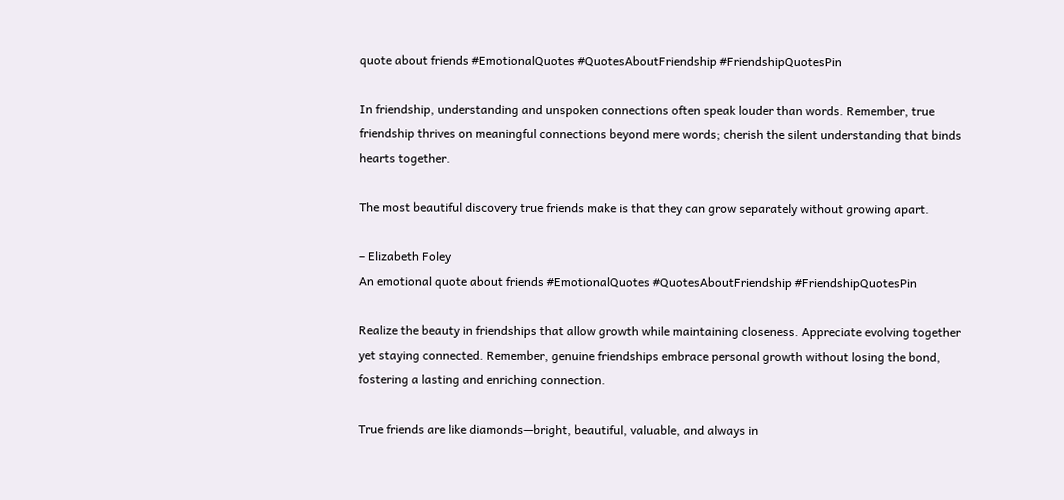quote about friends #EmotionalQuotes #QuotesAboutFriendship #FriendshipQuotesPin

In friendship, understanding and unspoken connections often speak louder than words. Remember, true friendship thrives on meaningful connections beyond mere words; cherish the silent understanding that binds hearts together.

The most beautiful discovery true friends make is that they can grow separately without growing apart.

– Elizabeth Foley
An emotional quote about friends #EmotionalQuotes #QuotesAboutFriendship #FriendshipQuotesPin

Realize the beauty in friendships that allow growth while maintaining closeness. Appreciate evolving together yet staying connected. Remember, genuine friendships embrace personal growth without losing the bond, fostering a lasting and enriching connection.

True friends are like diamonds—bright, beautiful, valuable, and always in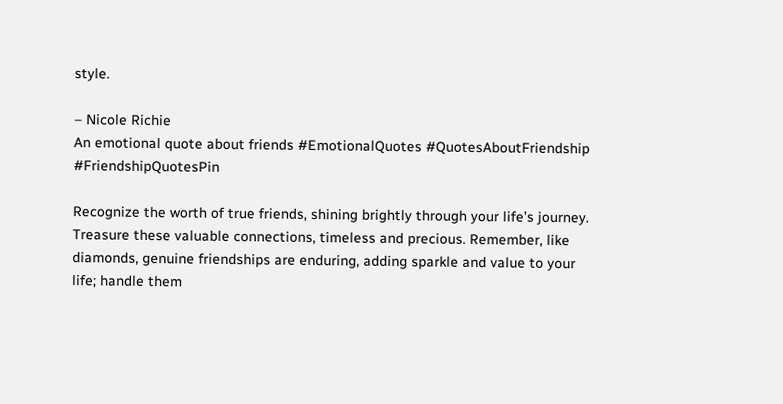style.

– Nicole Richie
An emotional quote about friends #EmotionalQuotes #QuotesAboutFriendship #FriendshipQuotesPin

Recognize the worth of true friends, shining brightly through your life’s journey. Treasure these valuable connections, timeless and precious. Remember, like diamonds, genuine friendships are enduring, adding sparkle and value to your life; handle them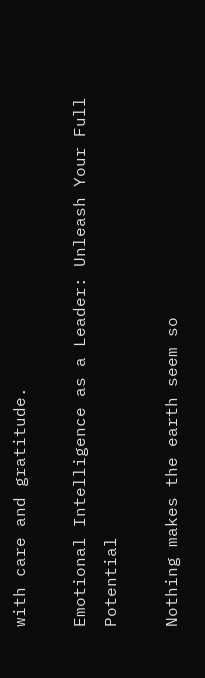with care and gratitude.

Emotional Intelligence as a Leader: Unleash Your Full Potential

Nothing makes the earth seem so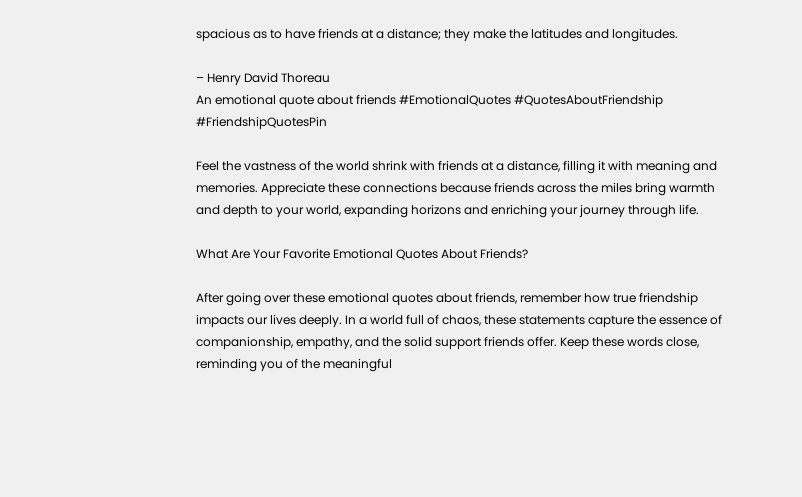spacious as to have friends at a distance; they make the latitudes and longitudes.

– Henry David Thoreau
An emotional quote about friends #EmotionalQuotes #QuotesAboutFriendship #FriendshipQuotesPin

Feel the vastness of the world shrink with friends at a distance, filling it with meaning and memories. Appreciate these connections because friends across the miles bring warmth and depth to your world, expanding horizons and enriching your journey through life.

What Are Your Favorite Emotional Quotes About Friends?

After going over these emotional quotes about friends, remember how true friendship impacts our lives deeply. In a world full of chaos, these statements capture the essence of companionship, empathy, and the solid support friends offer. Keep these words close, reminding you of the meaningful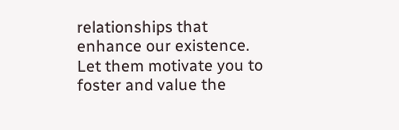relationships that enhance our existence. Let them motivate you to foster and value the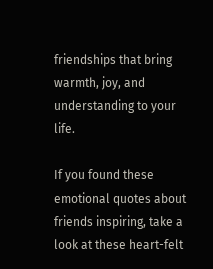friendships that bring warmth, joy, and understanding to your life.

If you found these emotional quotes about friends inspiring, take a look at these heart-felt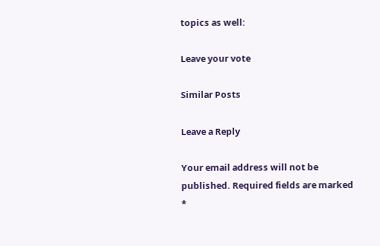topics as well:

Leave your vote

Similar Posts

Leave a Reply

Your email address will not be published. Required fields are marked *